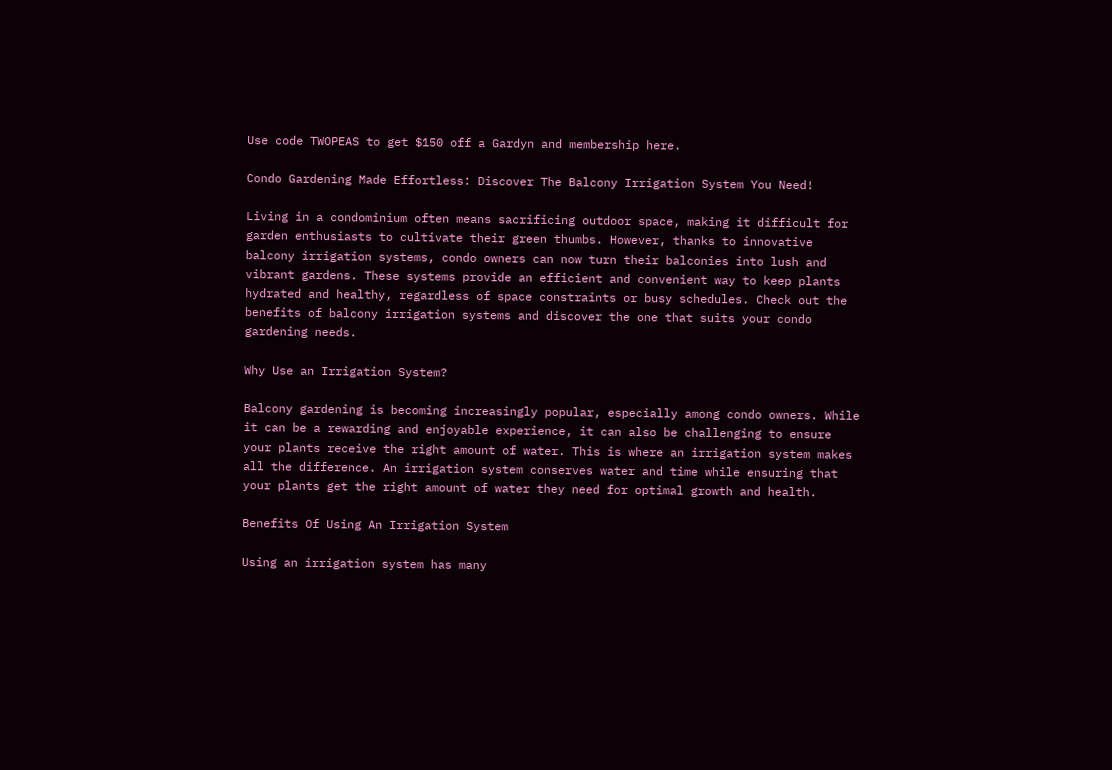Use code TWOPEAS to get $150 off a Gardyn and membership here.

Condo Gardening Made Effortless: Discover The Balcony Irrigation System You Need!

Living in a condominium often means sacrificing outdoor space, making it difficult for garden enthusiasts to cultivate their green thumbs. However, thanks to innovative balcony irrigation systems, condo owners can now turn their balconies into lush and vibrant gardens. These systems provide an efficient and convenient way to keep plants hydrated and healthy, regardless of space constraints or busy schedules. Check out the benefits of balcony irrigation systems and discover the one that suits your condo gardening needs.

Why Use an Irrigation System?

Balcony gardening is becoming increasingly popular, especially among condo owners. While it can be a rewarding and enjoyable experience, it can also be challenging to ensure your plants receive the right amount of water. This is where an irrigation system makes all the difference. An irrigation system conserves water and time while ensuring that your plants get the right amount of water they need for optimal growth and health.

Benefits Of Using An Irrigation System

Using an irrigation system has many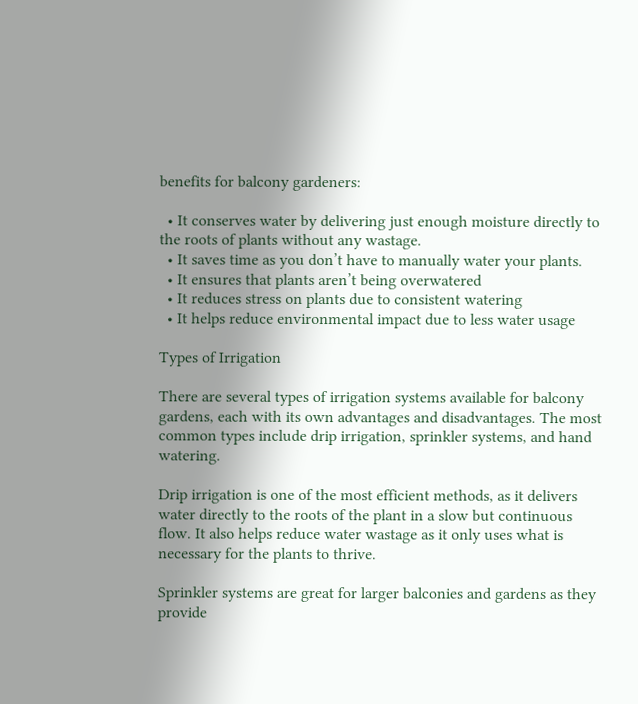benefits for balcony gardeners:

  • It conserves water by delivering just enough moisture directly to the roots of plants without any wastage.
  • It saves time as you don’t have to manually water your plants.
  • It ensures that plants aren’t being overwatered
  • It reduces stress on plants due to consistent watering
  • It helps reduce environmental impact due to less water usage

Types of Irrigation

There are several types of irrigation systems available for balcony gardens, each with its own advantages and disadvantages. The most common types include drip irrigation, sprinkler systems, and hand watering.

Drip irrigation is one of the most efficient methods, as it delivers water directly to the roots of the plant in a slow but continuous flow. It also helps reduce water wastage as it only uses what is necessary for the plants to thrive.

Sprinkler systems are great for larger balconies and gardens as they provide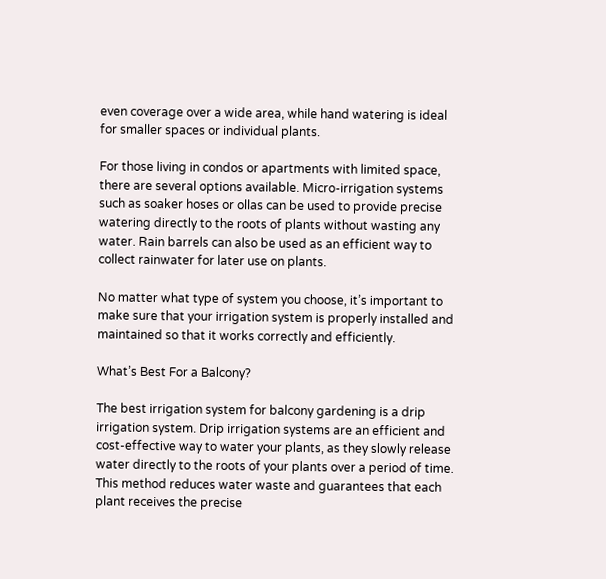even coverage over a wide area, while hand watering is ideal for smaller spaces or individual plants.

For those living in condos or apartments with limited space, there are several options available. Micro-irrigation systems such as soaker hoses or ollas can be used to provide precise watering directly to the roots of plants without wasting any water. Rain barrels can also be used as an efficient way to collect rainwater for later use on plants.

No matter what type of system you choose, it’s important to make sure that your irrigation system is properly installed and maintained so that it works correctly and efficiently.

What’s Best For a Balcony?

The best irrigation system for balcony gardening is a drip irrigation system. Drip irrigation systems are an efficient and cost-effective way to water your plants, as they slowly release water directly to the roots of your plants over a period of time. This method reduces water waste and guarantees that each plant receives the precise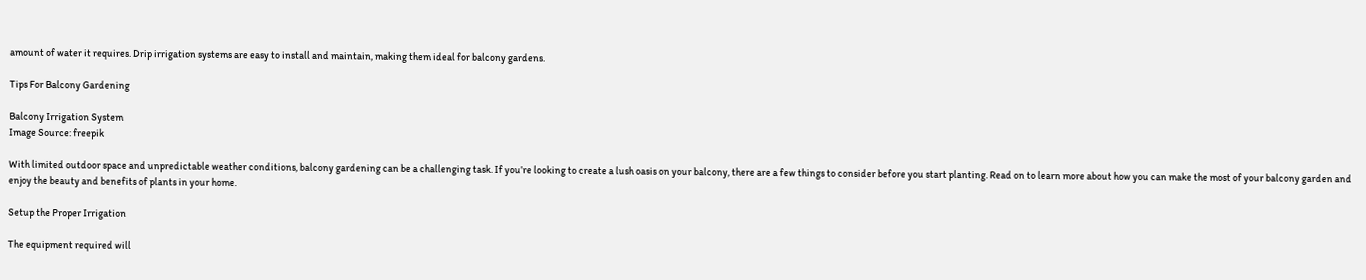amount of water it requires. Drip irrigation systems are easy to install and maintain, making them ideal for balcony gardens.

Tips For Balcony Gardening

Balcony Irrigation System
Image Source: freepik

With limited outdoor space and unpredictable weather conditions, balcony gardening can be a challenging task. If you’re looking to create a lush oasis on your balcony, there are a few things to consider before you start planting. Read on to learn more about how you can make the most of your balcony garden and enjoy the beauty and benefits of plants in your home.

Setup the Proper Irrigation

The equipment required will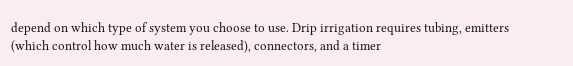depend on which type of system you choose to use. Drip irrigation requires tubing, emitters (which control how much water is released), connectors, and a timer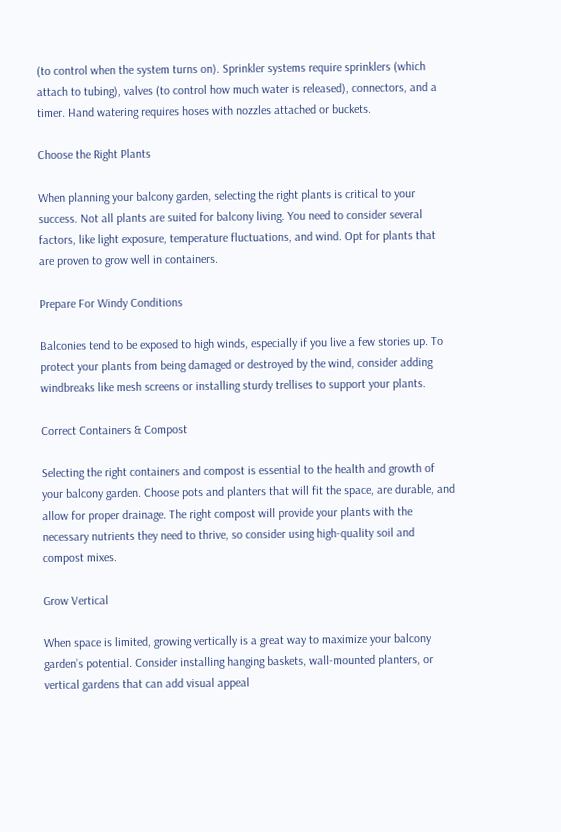(to control when the system turns on). Sprinkler systems require sprinklers (which attach to tubing), valves (to control how much water is released), connectors, and a timer. Hand watering requires hoses with nozzles attached or buckets.

Choose the Right Plants

When planning your balcony garden, selecting the right plants is critical to your success. Not all plants are suited for balcony living. You need to consider several factors, like light exposure, temperature fluctuations, and wind. Opt for plants that are proven to grow well in containers.

Prepare For Windy Conditions

Balconies tend to be exposed to high winds, especially if you live a few stories up. To protect your plants from being damaged or destroyed by the wind, consider adding windbreaks like mesh screens or installing sturdy trellises to support your plants.

Correct Containers & Compost

Selecting the right containers and compost is essential to the health and growth of your balcony garden. Choose pots and planters that will fit the space, are durable, and allow for proper drainage. The right compost will provide your plants with the necessary nutrients they need to thrive, so consider using high-quality soil and compost mixes.

Grow Vertical

When space is limited, growing vertically is a great way to maximize your balcony garden’s potential. Consider installing hanging baskets, wall-mounted planters, or vertical gardens that can add visual appeal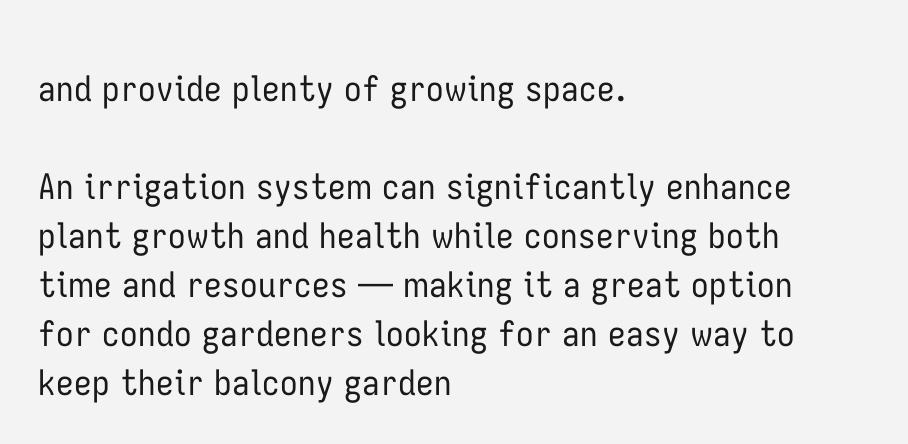and provide plenty of growing space.

An irrigation system can significantly enhance plant growth and health while conserving both time and resources — making it a great option for condo gardeners looking for an easy way to keep their balcony garden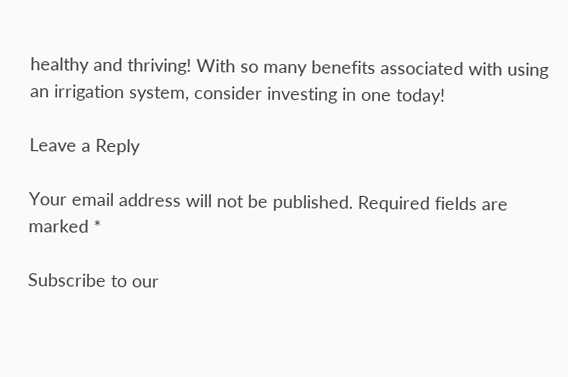healthy and thriving! With so many benefits associated with using an irrigation system, consider investing in one today!

Leave a Reply

Your email address will not be published. Required fields are marked *

Subscribe to our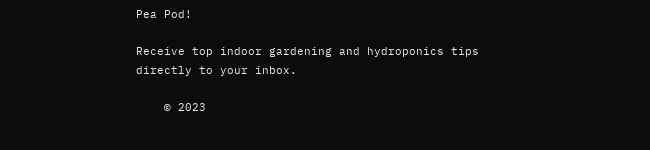Pea Pod!

Receive top indoor gardening and hydroponics tips directly to your inbox.

    © 2023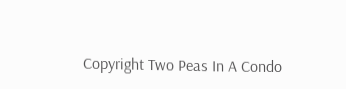Copyright Two Peas In A Condo